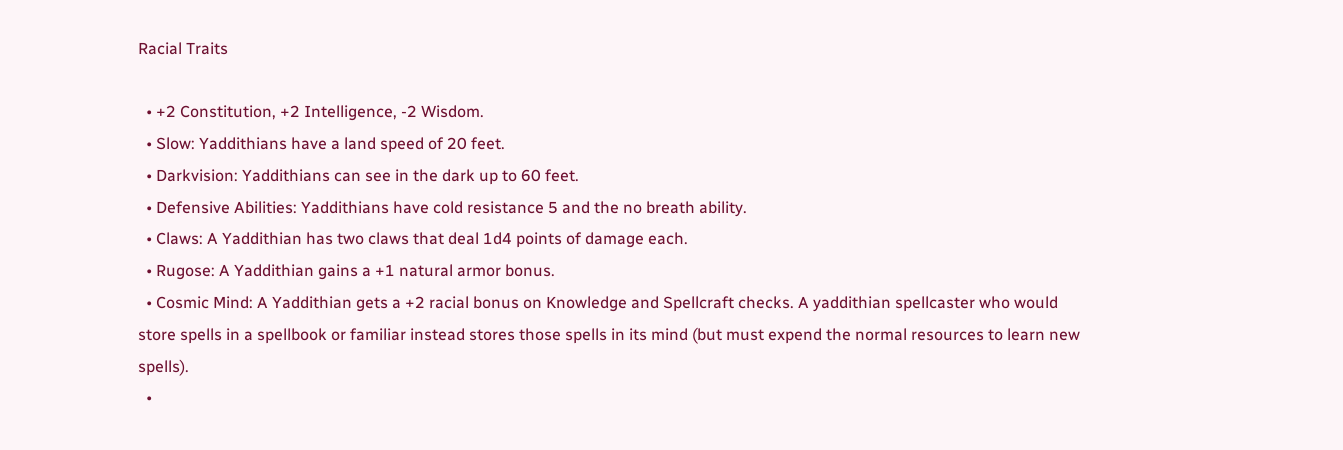Racial Traits

  • +2 Constitution, +2 Intelligence, -2 Wisdom.
  • Slow: Yaddithians have a land speed of 20 feet.
  • Darkvision: Yaddithians can see in the dark up to 60 feet.
  • Defensive Abilities: Yaddithians have cold resistance 5 and the no breath ability.
  • Claws: A Yaddithian has two claws that deal 1d4 points of damage each.
  • Rugose: A Yaddithian gains a +1 natural armor bonus.
  • Cosmic Mind: A Yaddithian gets a +2 racial bonus on Knowledge and Spellcraft checks. A yaddithian spellcaster who would store spells in a spellbook or familiar instead stores those spells in its mind (but must expend the normal resources to learn new spells).
  •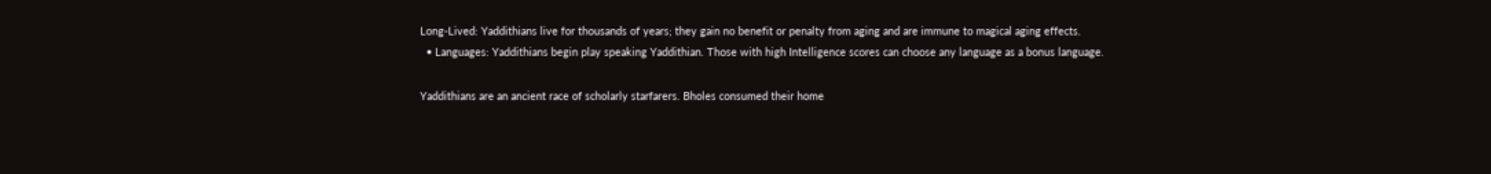Long-Lived: Yaddithians live for thousands of years; they gain no benefit or penalty from aging and are immune to magical aging effects.
  • Languages: Yaddithians begin play speaking Yaddithian. Those with high Intelligence scores can choose any language as a bonus language.

Yaddithians are an ancient race of scholarly starfarers. Bholes consumed their home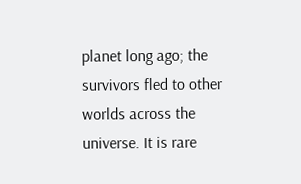planet long ago; the survivors fled to other worlds across the universe. It is rare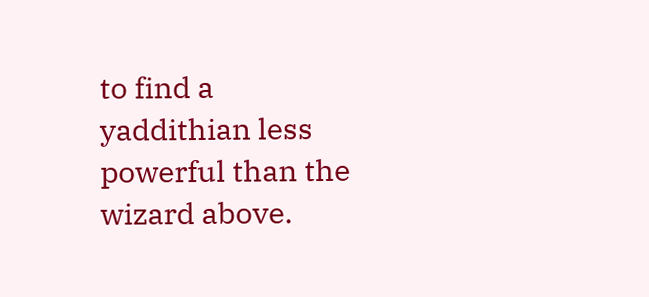to find a yaddithian less powerful than the wizard above.